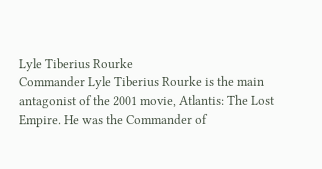Lyle Tiberius Rourke
Commander Lyle Tiberius Rourke is the main antagonist of the 2001 movie, Atlantis: The Lost Empire. He was the Commander of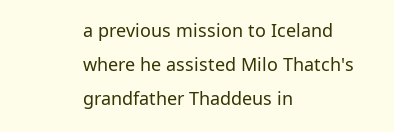a previous mission to Iceland where he assisted Milo Thatch's grandfather Thaddeus in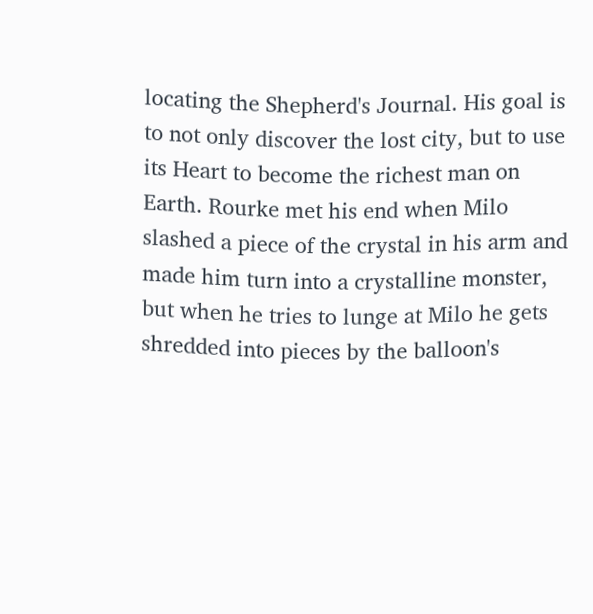locating the Shepherd's Journal. His goal is to not only discover the lost city, but to use its Heart to become the richest man on Earth. Rourke met his end when Milo slashed a piece of the crystal in his arm and made him turn into a crystalline monster, but when he tries to lunge at Milo he gets shredded into pieces by the balloon's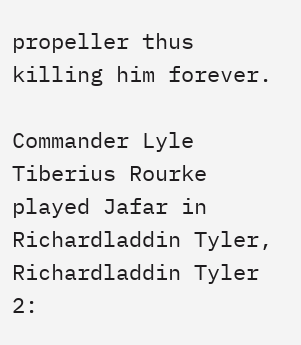propeller thus killing him forever.

Commander Lyle Tiberius Rourke played Jafar in Richardladdin Tyler, Richardladdin Tyler 2: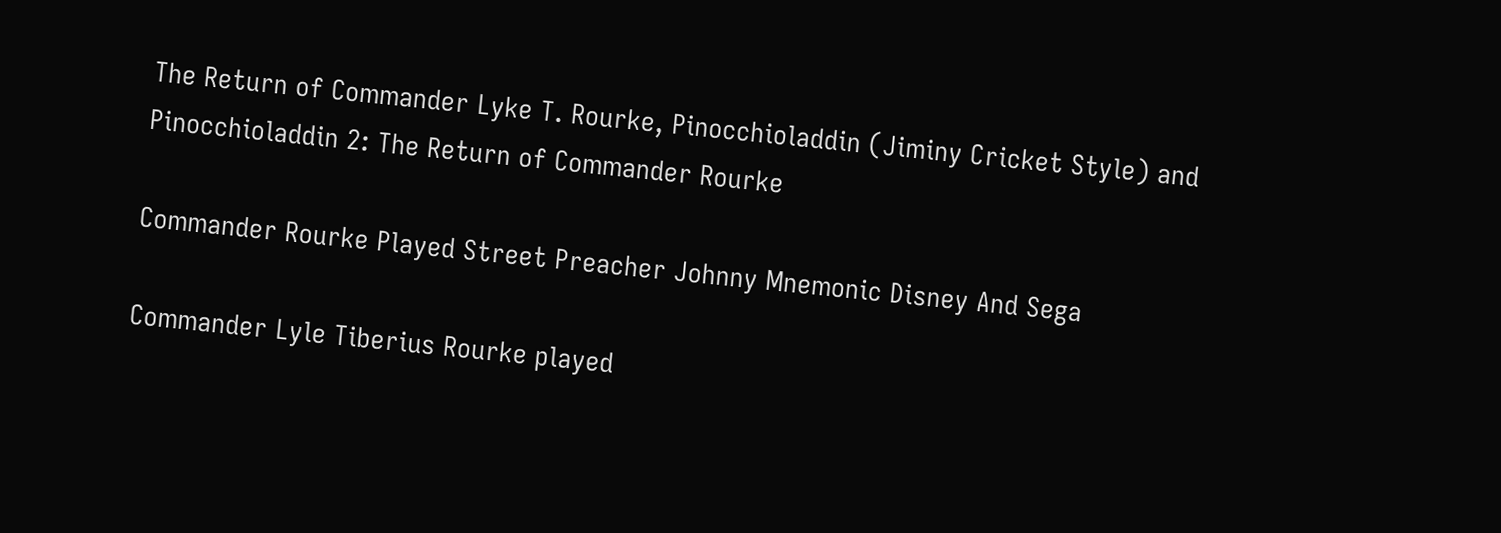The Return of Commander Lyke T. Rourke, Pinocchioladdin (Jiminy Cricket Style) and Pinocchioladdin 2: The Return of Commander Rourke

Commander Rourke Played Street Preacher Johnny Mnemonic Disney And Sega

Commander Lyle Tiberius Rourke played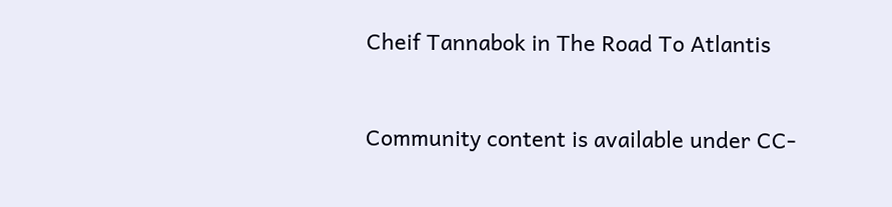Cheif Tannabok in The Road To Atlantis



Community content is available under CC-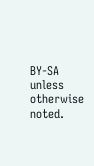BY-SA unless otherwise noted.